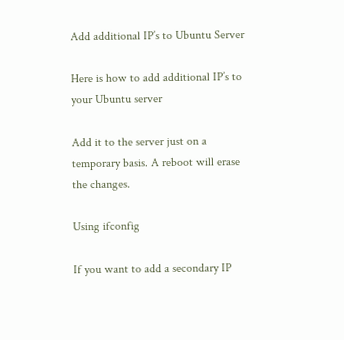Add additional IP’s to Ubuntu Server

Here is how to add additional IP’s to your Ubuntu server

Add it to the server just on a temporary basis. A reboot will erase the changes.

Using ifconfig

If you want to add a secondary IP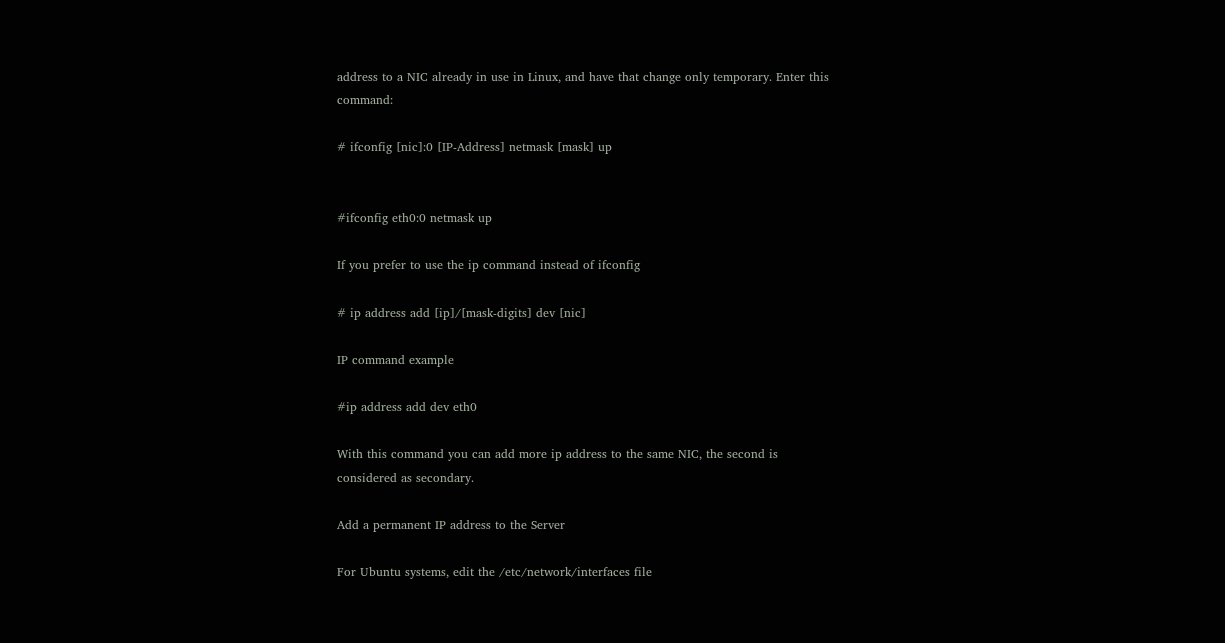address to a NIC already in use in Linux, and have that change only temporary. Enter this command:

# ifconfig [nic]:0 [IP-Address] netmask [mask] up


#ifconfig eth0:0 netmask up

If you prefer to use the ip command instead of ifconfig

# ip address add [ip]/[mask-digits] dev [nic]

IP command example

#ip address add dev eth0

With this command you can add more ip address to the same NIC, the second is considered as secondary.

Add a permanent IP address to the Server

For Ubuntu systems, edit the /etc/network/interfaces file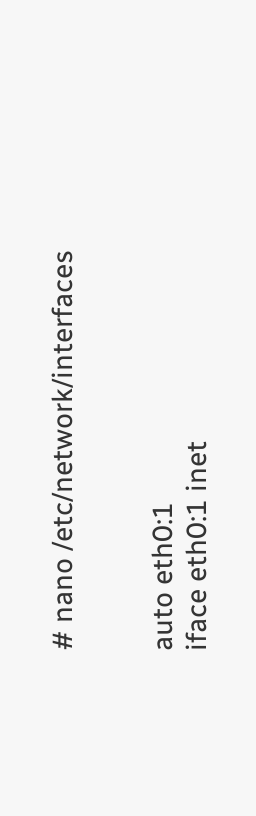# nano /etc/network/interfaces


auto eth0:1
iface eth0:1 inet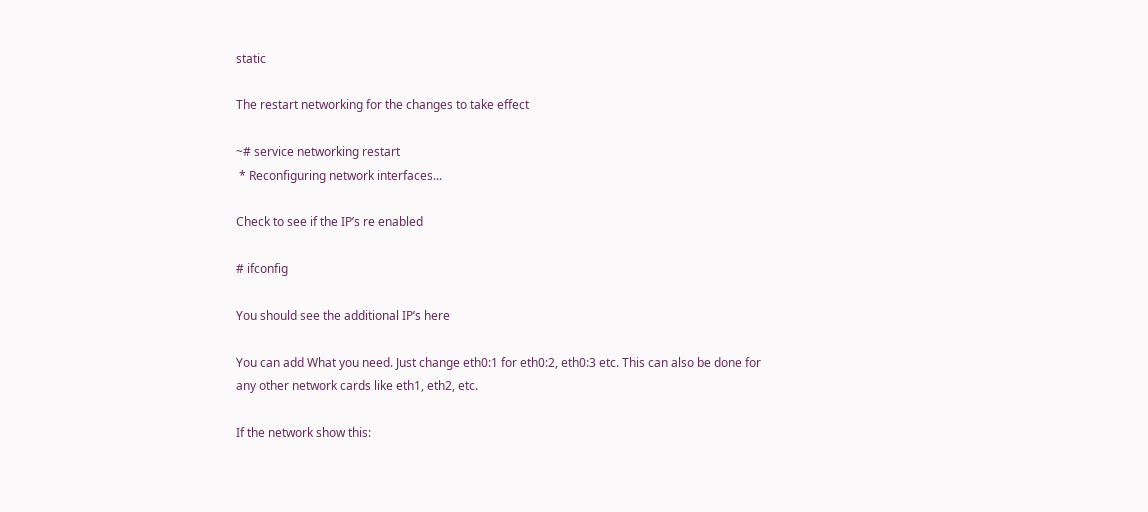static

The restart networking for the changes to take effect

~# service networking restart
 * Reconfiguring network interfaces...

Check to see if the IP’s re enabled

# ifconfig

You should see the additional IP’s here

You can add What you need. Just change eth0:1 for eth0:2, eth0:3 etc. This can also be done for any other network cards like eth1, eth2, etc.

If the network show this: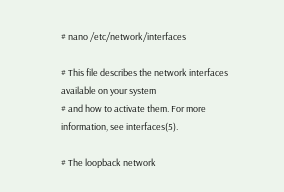# nano /etc/network/interfaces

# This file describes the network interfaces available on your system
# and how to activate them. For more information, see interfaces(5).

# The loopback network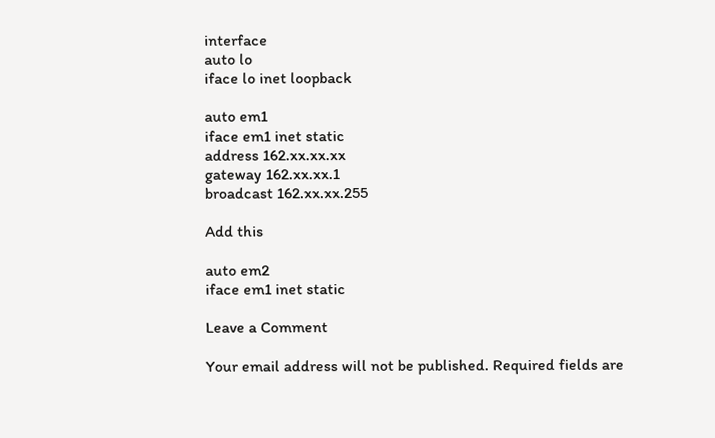interface
auto lo
iface lo inet loopback

auto em1
iface em1 inet static
address 162.xx.xx.xx
gateway 162.xx.xx.1
broadcast 162.xx.xx.255

Add this

auto em2
iface em1 inet static

Leave a Comment

Your email address will not be published. Required fields are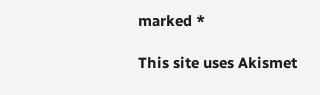marked *

This site uses Akismet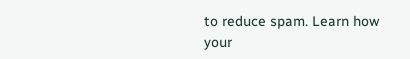to reduce spam. Learn how your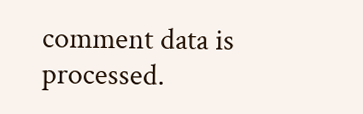comment data is processed.